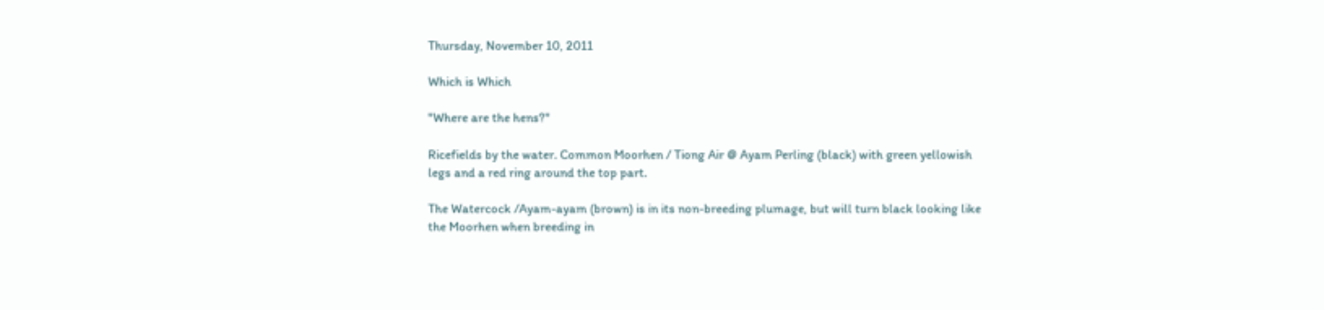Thursday, November 10, 2011

Which is Which

"Where are the hens?"

Ricefields by the water. Common Moorhen / Tiong Air @ Ayam Perling (black) with green yellowish legs and a red ring around the top part.

The Watercock /Ayam-ayam (brown) is in its non-breeding plumage, but will turn black looking like the Moorhen when breeding in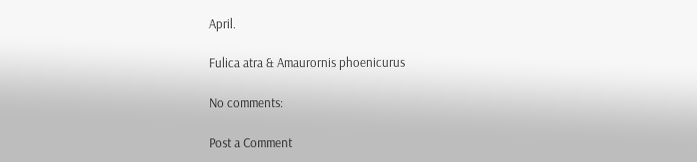April.

Fulica atra & Amaurornis phoenicurus

No comments:

Post a Comment